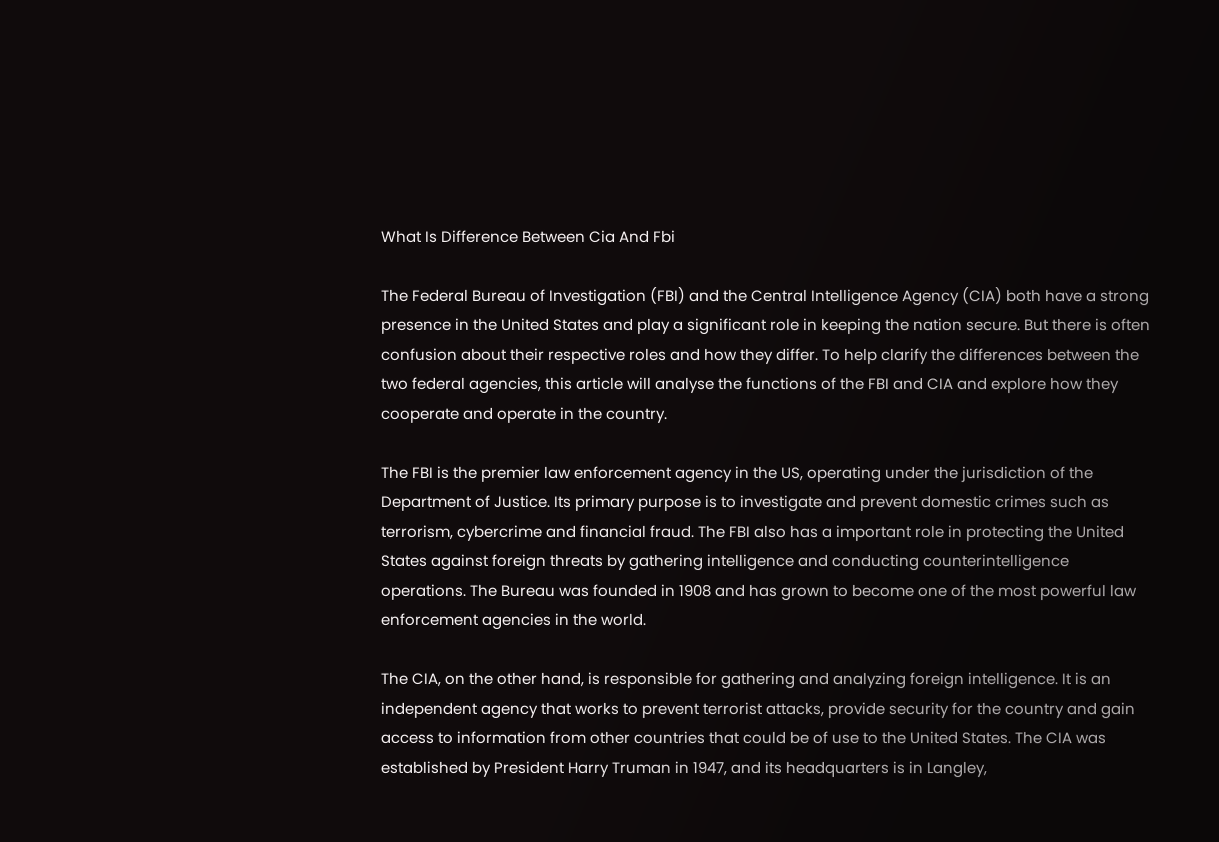What Is Difference Between Cia And Fbi

The Federal Bureau of Investigation (FBI) and the Central Intelligence Agency (CIA) both have a strong presence in the United States and play a significant role in keeping the nation secure. But there is often confusion about their respective roles and how they differ. To help clarify the differences between the two federal agencies, this article will analyse the functions of the FBI and CIA and explore how they cooperate and operate in the country.

The FBI is the premier law enforcement agency in the US, operating under the jurisdiction of the Department of Justice. Its primary purpose is to investigate and prevent domestic crimes such as terrorism, cybercrime and financial fraud. The FBI also has a important role in protecting the United States against foreign threats by gathering intelligence and conducting counterintelligence operations. The Bureau was founded in 1908 and has grown to become one of the most powerful law enforcement agencies in the world.

The CIA, on the other hand, is responsible for gathering and analyzing foreign intelligence. It is an independent agency that works to prevent terrorist attacks, provide security for the country and gain access to information from other countries that could be of use to the United States. The CIA was established by President Harry Truman in 1947, and its headquarters is in Langley,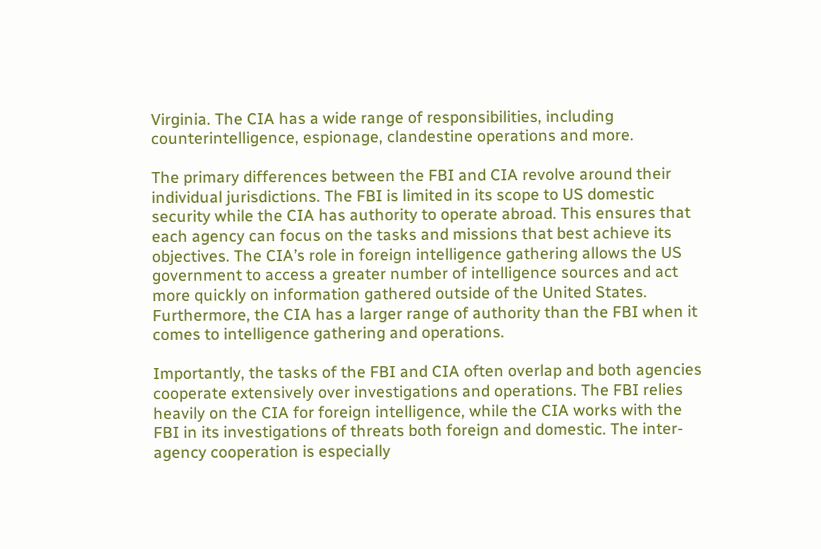Virginia. The CIA has a wide range of responsibilities, including counterintelligence, espionage, clandestine operations and more.

The primary differences between the FBI and CIA revolve around their individual jurisdictions. The FBI is limited in its scope to US domestic security while the CIA has authority to operate abroad. This ensures that each agency can focus on the tasks and missions that best achieve its objectives. The CIA’s role in foreign intelligence gathering allows the US government to access a greater number of intelligence sources and act more quickly on information gathered outside of the United States. Furthermore, the CIA has a larger range of authority than the FBI when it comes to intelligence gathering and operations.

Importantly, the tasks of the FBI and CIA often overlap and both agencies cooperate extensively over investigations and operations. The FBI relies heavily on the CIA for foreign intelligence, while the CIA works with the FBI in its investigations of threats both foreign and domestic. The inter-agency cooperation is especially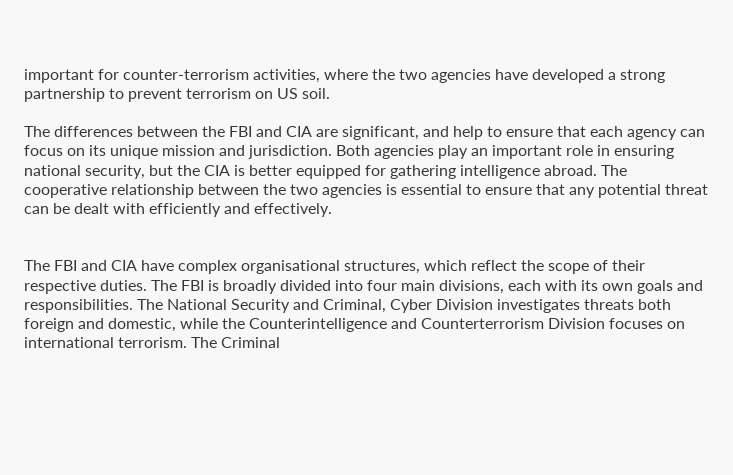important for counter-terrorism activities, where the two agencies have developed a strong partnership to prevent terrorism on US soil.

The differences between the FBI and CIA are significant, and help to ensure that each agency can focus on its unique mission and jurisdiction. Both agencies play an important role in ensuring national security, but the CIA is better equipped for gathering intelligence abroad. The cooperative relationship between the two agencies is essential to ensure that any potential threat can be dealt with efficiently and effectively.


The FBI and CIA have complex organisational structures, which reflect the scope of their respective duties. The FBI is broadly divided into four main divisions, each with its own goals and responsibilities. The National Security and Criminal, Cyber Division investigates threats both foreign and domestic, while the Counterintelligence and Counterterrorism Division focuses on international terrorism. The Criminal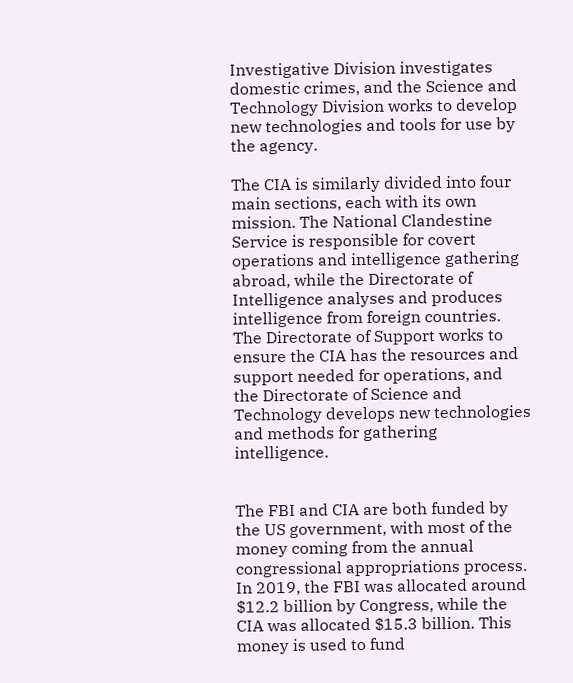Investigative Division investigates domestic crimes, and the Science and Technology Division works to develop new technologies and tools for use by the agency.

The CIA is similarly divided into four main sections, each with its own mission. The National Clandestine Service is responsible for covert operations and intelligence gathering abroad, while the Directorate of Intelligence analyses and produces intelligence from foreign countries. The Directorate of Support works to ensure the CIA has the resources and support needed for operations, and the Directorate of Science and Technology develops new technologies and methods for gathering intelligence.


The FBI and CIA are both funded by the US government, with most of the money coming from the annual congressional appropriations process. In 2019, the FBI was allocated around $12.2 billion by Congress, while the CIA was allocated $15.3 billion. This money is used to fund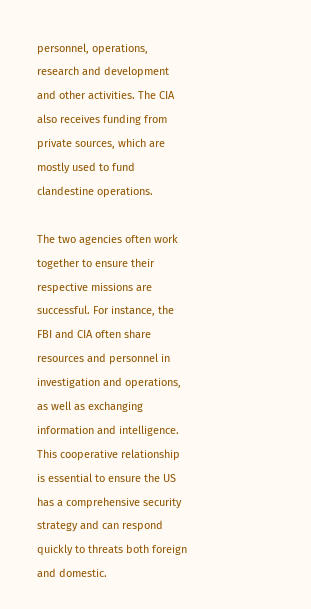personnel, operations, research and development and other activities. The CIA also receives funding from private sources, which are mostly used to fund clandestine operations.

The two agencies often work together to ensure their respective missions are successful. For instance, the FBI and CIA often share resources and personnel in investigation and operations, as well as exchanging information and intelligence. This cooperative relationship is essential to ensure the US has a comprehensive security strategy and can respond quickly to threats both foreign and domestic.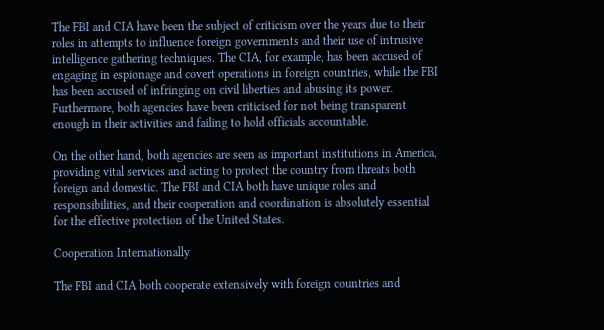The FBI and CIA have been the subject of criticism over the years due to their roles in attempts to influence foreign governments and their use of intrusive intelligence gathering techniques. The CIA, for example, has been accused of engaging in espionage and covert operations in foreign countries, while the FBI has been accused of infringing on civil liberties and abusing its power. Furthermore, both agencies have been criticised for not being transparent enough in their activities and failing to hold officials accountable.

On the other hand, both agencies are seen as important institutions in America, providing vital services and acting to protect the country from threats both foreign and domestic. The FBI and CIA both have unique roles and responsibilities, and their cooperation and coordination is absolutely essential for the effective protection of the United States.

Cooperation Internationally

The FBI and CIA both cooperate extensively with foreign countries and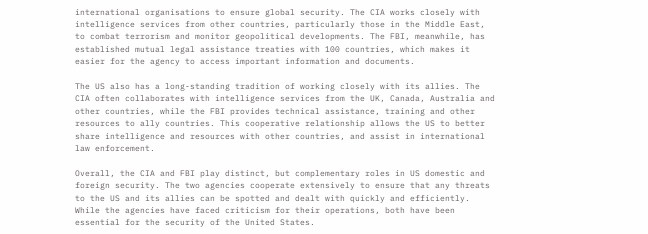international organisations to ensure global security. The CIA works closely with intelligence services from other countries, particularly those in the Middle East, to combat terrorism and monitor geopolitical developments. The FBI, meanwhile, has established mutual legal assistance treaties with 100 countries, which makes it easier for the agency to access important information and documents.

The US also has a long-standing tradition of working closely with its allies. The CIA often collaborates with intelligence services from the UK, Canada, Australia and other countries, while the FBI provides technical assistance, training and other resources to ally countries. This cooperative relationship allows the US to better share intelligence and resources with other countries, and assist in international law enforcement.

Overall, the CIA and FBI play distinct, but complementary roles in US domestic and foreign security. The two agencies cooperate extensively to ensure that any threats to the US and its allies can be spotted and dealt with quickly and efficiently. While the agencies have faced criticism for their operations, both have been essential for the security of the United States.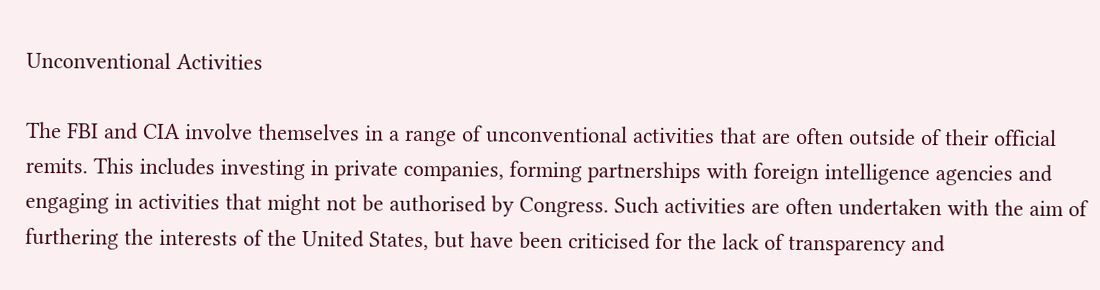Unconventional Activities

The FBI and CIA involve themselves in a range of unconventional activities that are often outside of their official remits. This includes investing in private companies, forming partnerships with foreign intelligence agencies and engaging in activities that might not be authorised by Congress. Such activities are often undertaken with the aim of furthering the interests of the United States, but have been criticised for the lack of transparency and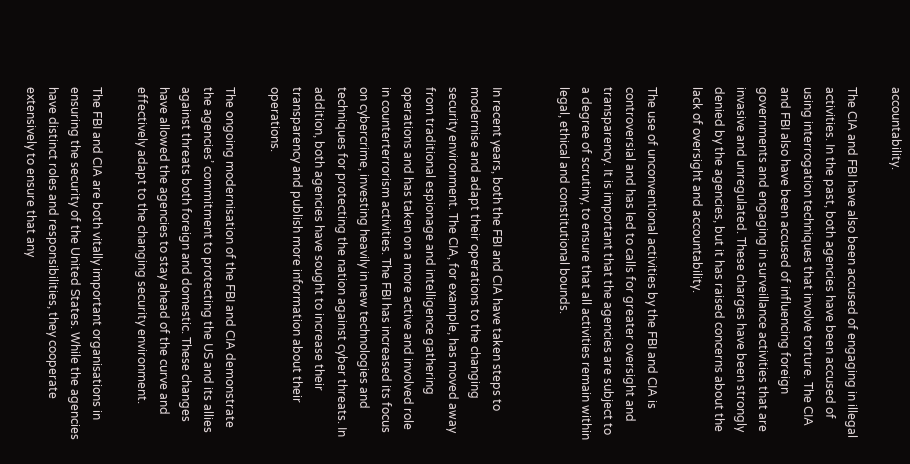accountability.

The CIA and FBI have also been accused of engaging in illegal activities. In the past, both agencies have been accused of using interrogation techniques that involve torture. The CIA and FBI also have been accused of influencing foreign governments and engaging in surveillance activities that are invasive and unregulated. These charges have been strongly denied by the agencies, but it has raised concerns about the lack of oversight and accountability.

The use of unconventional activities by the FBI and CIA is controversial and has led to calls for greater oversight and transparency. It is important that the agencies are subject to a degree of scrutiny, to ensure that all activities remain within legal, ethical and constitutional bounds.


In recent years, both the FBI and CIA have taken steps to modernise and adapt their operations to the changing security environment. The CIA, for example, has moved away from traditional espionage and intelligence gathering operations and has taken on a more active and involved role in counterterrorism activities. The FBI has increased its focus on cybercrime, investing heavily in new technologies and techniques for protecting the nation against cyber threats. In addition, both agencies have sought to increase their transparency and publish more information about their operations.

The ongoing modernisation of the FBI and CIA demonstrate the agencies’ commitment to protecting the US and its allies against threats both foreign and domestic. These changes have allowed the agencies to stay ahead of the curve and effectively adapt to the changing security environment.

The FBI and CIA are both vitally important organisations in ensuring the security of the United States. While the agencies have distinct roles and responsibilities, they cooperate extensively to ensure that any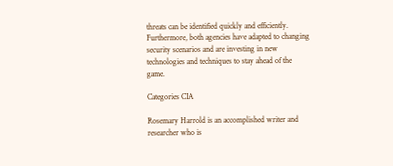threats can be identified quickly and efficiently. Furthermore, both agencies have adapted to changing security scenarios and are investing in new technologies and techniques to stay ahead of the game.

Categories CIA

Rosemary Harrold is an accomplished writer and researcher who is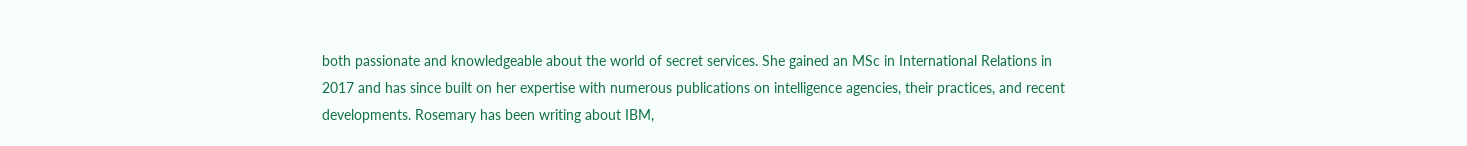both passionate and knowledgeable about the world of secret services. She gained an MSc in International Relations in 2017 and has since built on her expertise with numerous publications on intelligence agencies, their practices, and recent developments. Rosemary has been writing about IBM,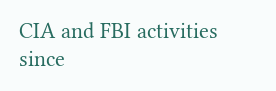CIA and FBI activities since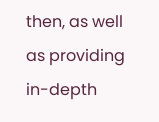then, as well as providing in-depth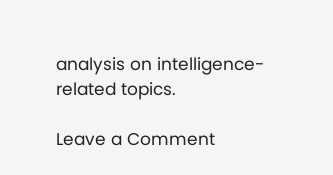analysis on intelligence-related topics.

Leave a Comment